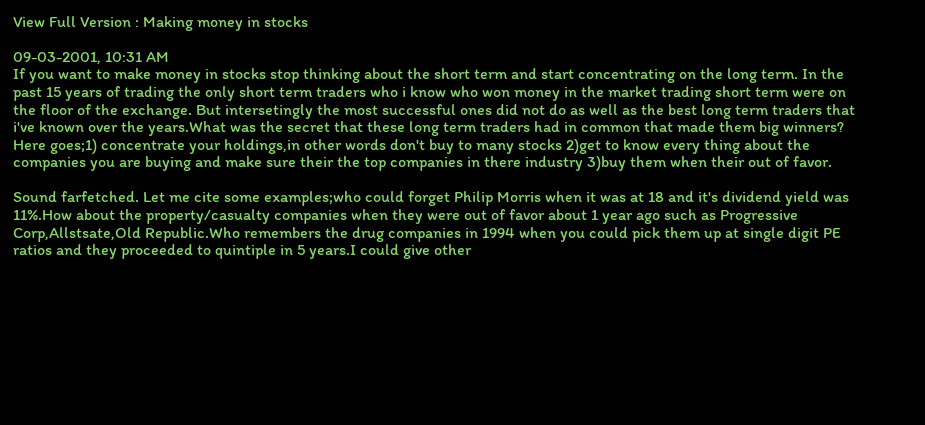View Full Version : Making money in stocks

09-03-2001, 10:31 AM
If you want to make money in stocks stop thinking about the short term and start concentrating on the long term. In the past 15 years of trading the only short term traders who i know who won money in the market trading short term were on the floor of the exchange. But intersetingly the most successful ones did not do as well as the best long term traders that i've known over the years.What was the secret that these long term traders had in common that made them big winners? Here goes;1) concentrate your holdings,in other words don't buy to many stocks 2)get to know every thing about the companies you are buying and make sure their the top companies in there industry 3)buy them when their out of favor.

Sound farfetched. Let me cite some examples;who could forget Philip Morris when it was at 18 and it's dividend yield was 11%.How about the property/casualty companies when they were out of favor about 1 year ago such as Progressive Corp,Allstsate,Old Republic.Who remembers the drug companies in 1994 when you could pick them up at single digit PE ratios and they proceeded to quintiple in 5 years.I could give other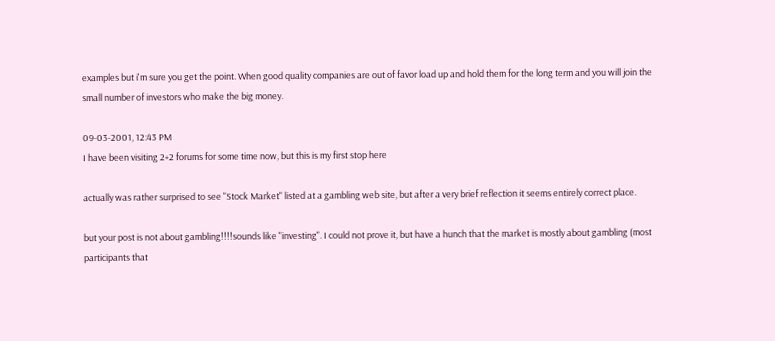examples but i'm sure you get the point. When good quality companies are out of favor load up and hold them for the long term and you will join the small number of investors who make the big money.

09-03-2001, 12:43 PM
I have been visiting 2+2 forums for some time now, but this is my first stop here

actually was rather surprised to see "Stock Market" listed at a gambling web site, but after a very brief reflection it seems entirely correct place.

but your post is not about gambling!!!!sounds like "investing". I could not prove it, but have a hunch that the market is mostly about gambling (most participants that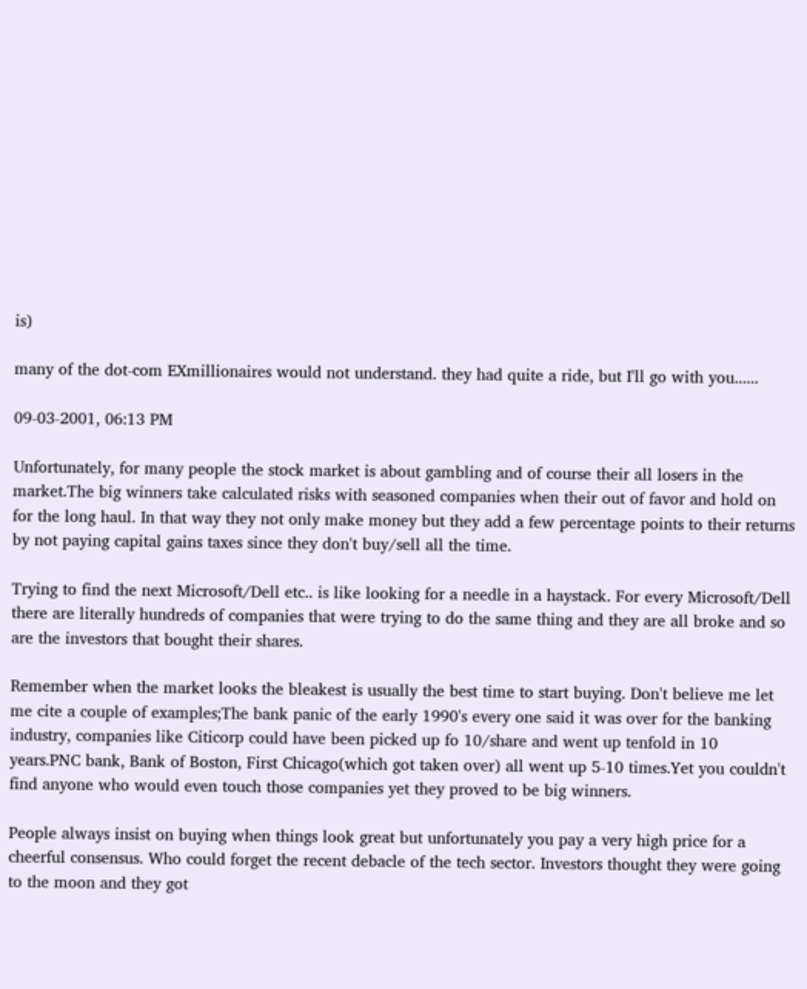is)

many of the dot-com EXmillionaires would not understand. they had quite a ride, but I'll go with you......

09-03-2001, 06:13 PM

Unfortunately, for many people the stock market is about gambling and of course their all losers in the market.The big winners take calculated risks with seasoned companies when their out of favor and hold on for the long haul. In that way they not only make money but they add a few percentage points to their returns by not paying capital gains taxes since they don't buy/sell all the time.

Trying to find the next Microsoft/Dell etc.. is like looking for a needle in a haystack. For every Microsoft/Dell there are literally hundreds of companies that were trying to do the same thing and they are all broke and so are the investors that bought their shares.

Remember when the market looks the bleakest is usually the best time to start buying. Don't believe me let me cite a couple of examples;The bank panic of the early 1990's every one said it was over for the banking industry, companies like Citicorp could have been picked up fo 10/share and went up tenfold in 10 years.PNC bank, Bank of Boston, First Chicago(which got taken over) all went up 5-10 times.Yet you couldn't find anyone who would even touch those companies yet they proved to be big winners.

People always insist on buying when things look great but unfortunately you pay a very high price for a cheerful consensus. Who could forget the recent debacle of the tech sector. Investors thought they were going to the moon and they got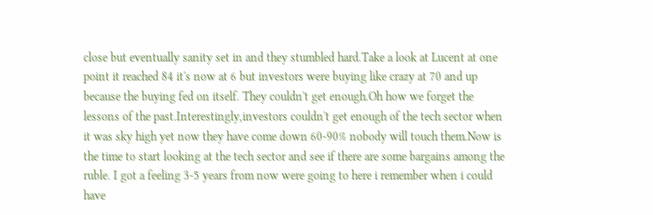close but eventually sanity set in and they stumbled hard.Take a look at Lucent at one point it reached 84 it's now at 6 but investors were buying like crazy at 70 and up because the buying fed on itself. They couldn't get enough.Oh how we forget the lessons of the past.Interestingly,investors couldn't get enough of the tech sector when it was sky high yet now they have come down 60-90% nobody will touch them.Now is the time to start looking at the tech sector and see if there are some bargains among the ruble. I got a feeling 3-5 years from now were going to here i remember when i could have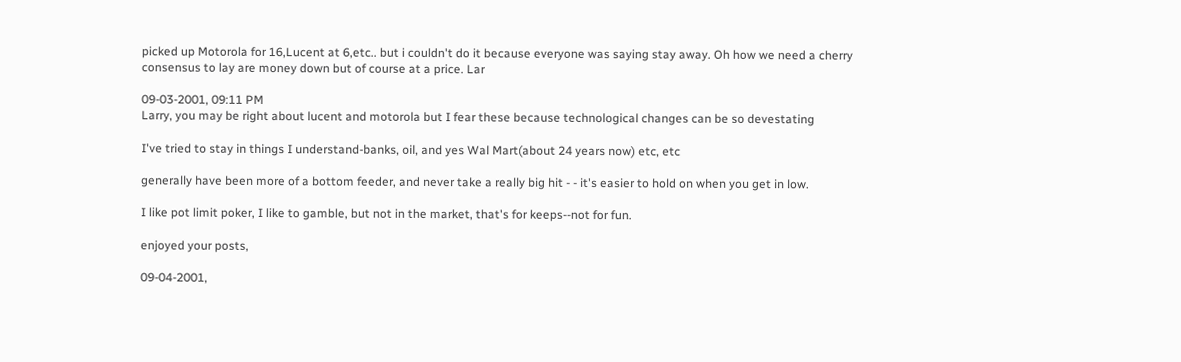picked up Motorola for 16,Lucent at 6,etc.. but i couldn't do it because everyone was saying stay away. Oh how we need a cherry consensus to lay are money down but of course at a price. Lar

09-03-2001, 09:11 PM
Larry, you may be right about lucent and motorola but I fear these because technological changes can be so devestating

I've tried to stay in things I understand-banks, oil, and yes Wal Mart(about 24 years now) etc, etc

generally have been more of a bottom feeder, and never take a really big hit - - it's easier to hold on when you get in low.

I like pot limit poker, I like to gamble, but not in the market, that's for keeps--not for fun.

enjoyed your posts,

09-04-2001,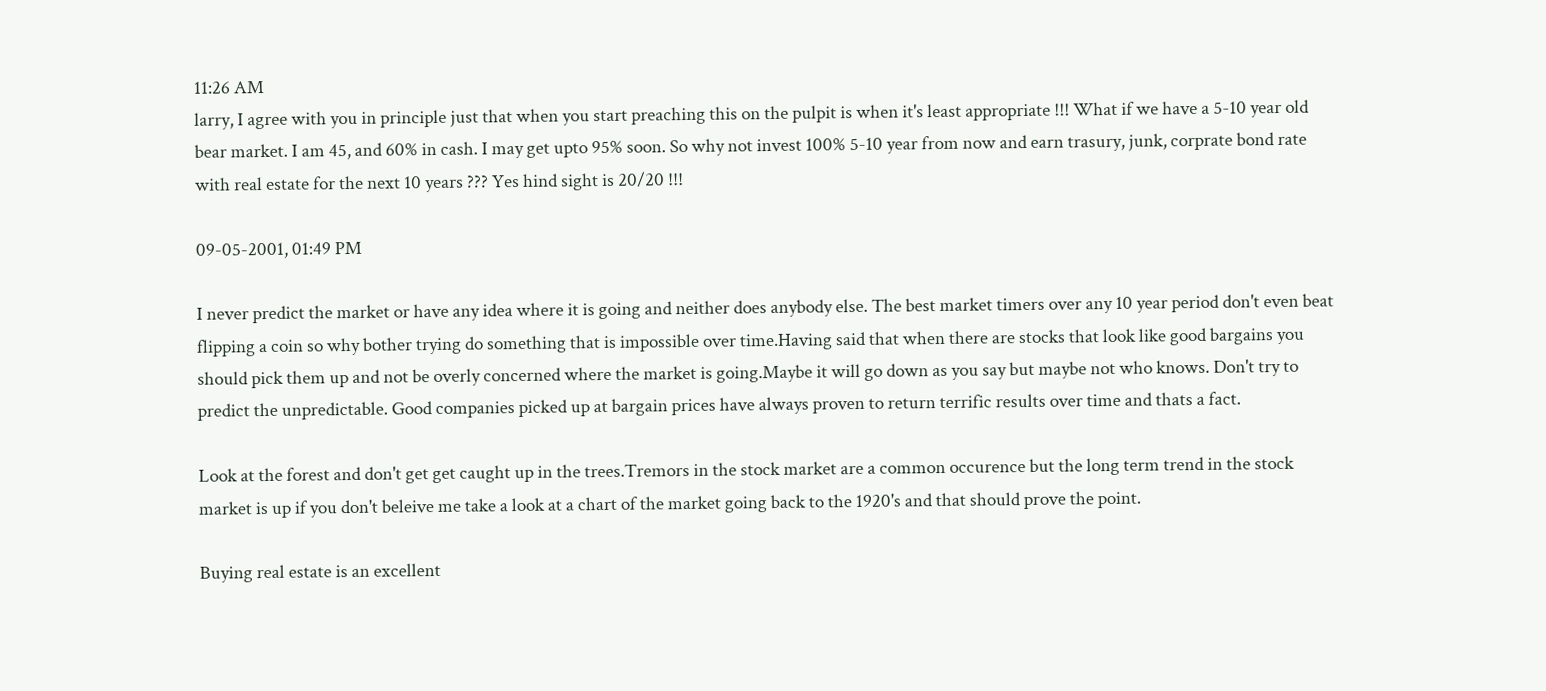11:26 AM
larry, I agree with you in principle just that when you start preaching this on the pulpit is when it's least appropriate !!! What if we have a 5-10 year old bear market. I am 45, and 60% in cash. I may get upto 95% soon. So why not invest 100% 5-10 year from now and earn trasury, junk, corprate bond rate with real estate for the next 10 years ??? Yes hind sight is 20/20 !!!

09-05-2001, 01:49 PM

I never predict the market or have any idea where it is going and neither does anybody else. The best market timers over any 10 year period don't even beat flipping a coin so why bother trying do something that is impossible over time.Having said that when there are stocks that look like good bargains you should pick them up and not be overly concerned where the market is going.Maybe it will go down as you say but maybe not who knows. Don't try to predict the unpredictable. Good companies picked up at bargain prices have always proven to return terrific results over time and thats a fact.

Look at the forest and don't get get caught up in the trees.Tremors in the stock market are a common occurence but the long term trend in the stock market is up if you don't beleive me take a look at a chart of the market going back to the 1920's and that should prove the point.

Buying real estate is an excellent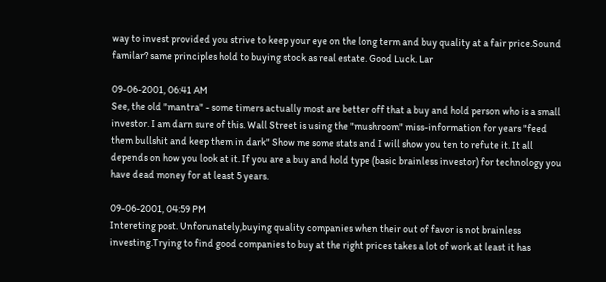way to invest provided you strive to keep your eye on the long term and buy quality at a fair price.Sound familar? same principles hold to buying stock as real estate. Good Luck. Lar

09-06-2001, 06:41 AM
See, the old "mantra" - some timers actually most are better off that a buy and hold person who is a small investor. I am darn sure of this. Wall Street is using the "mushroom" miss-information for years "feed them bullshit and keep them in dark" Show me some stats and I will show you ten to refute it. It all depends on how you look at it. If you are a buy and hold type (basic brainless investor) for technology you have dead money for at least 5 years.

09-06-2001, 04:59 PM
Intereting post. Unforunately,buying quality companies when their out of favor is not brainless investing.Trying to find good companies to buy at the right prices takes a lot of work at least it has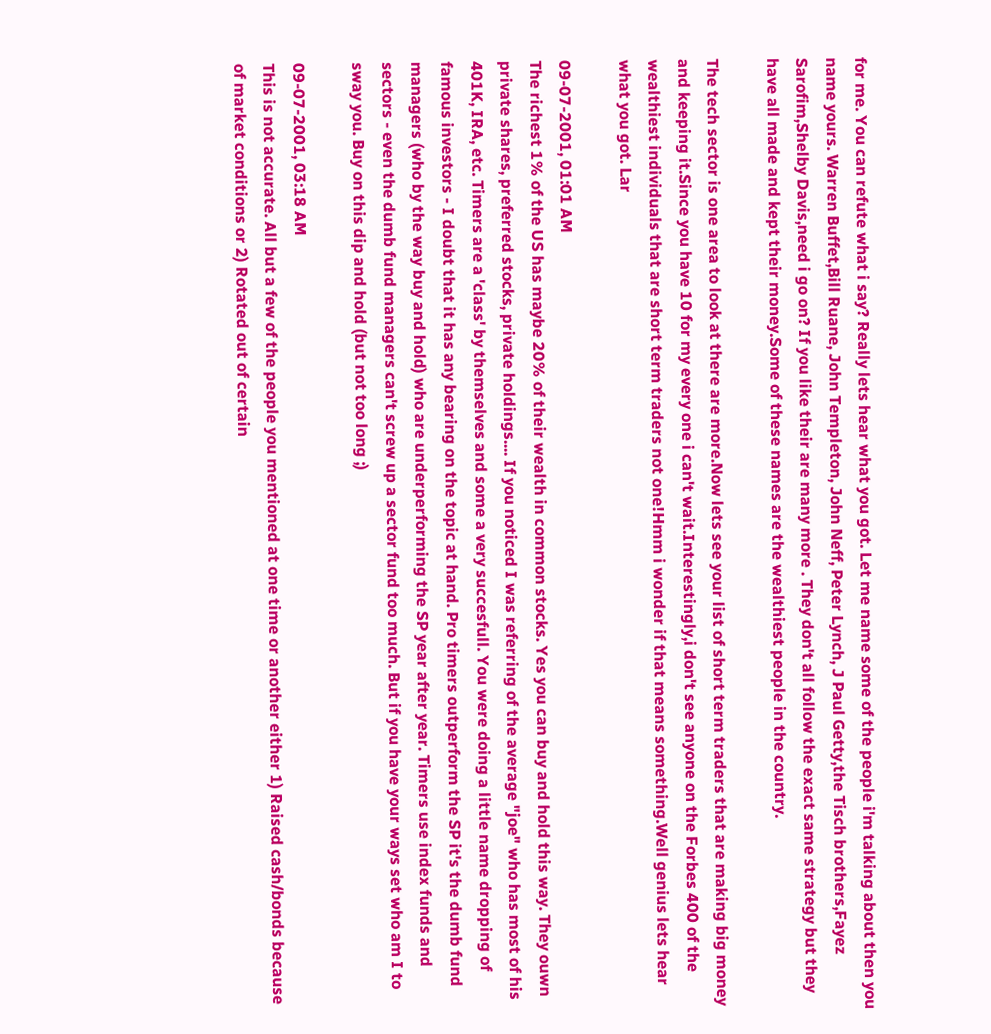for me. You can refute what i say? Really lets hear what you got. Let me name some of the people i'm talking about then you name yours. Warren Buffet,Bill Ruane, John Templeton, John Neff, Peter Lynch, J Paul Getty,the Tisch brothers,Fayez Sarofim,Shelby Davis,need i go on? If you like their are many more . They don't all follow the exact same strategy but they have all made and kept their money.Some of these names are the wealthiest people in the country.

The tech sector is one area to look at there are more.Now lets see your list of short term traders that are making big money and keeping it.Since you have 10 for my every one i can't wait.Interestingly,i don't see anyone on the Forbes 400 of the wealthiest individuals that are short term traders not one!Hmm i wonder if that means something.Well genius lets hear what you got. Lar

09-07-2001, 01:01 AM
The richest 1% of the US has maybe 20% of their wealth in common stocks. Yes you can buy and hold this way. They ouwn private shares, preferred stocks, private holdings.... If you noticed I was referring of the average "joe" who has most of his 401K, IRA, etc. Timers are a 'class' by themselves and some a very succesfull. You were doing a little name dropping of famous investors - I doubt that it has any bearing on the topic at hand. Pro timers outperform the SP it's the dumb fund managers (who by the way buy and hold) who are underperforming the SP year after year. Timers use index funds and sectors - even the dumb fund managers can't screw up a sector fund too much. But if you have your ways set who am I to sway you. Buy on this dip and hold (but not too long ;)

09-07-2001, 03:18 AM
This is not accurate. All but a few of the people you mentioned at one time or another either 1) Raised cash/bonds because of market conditions or 2) Rotated out of certain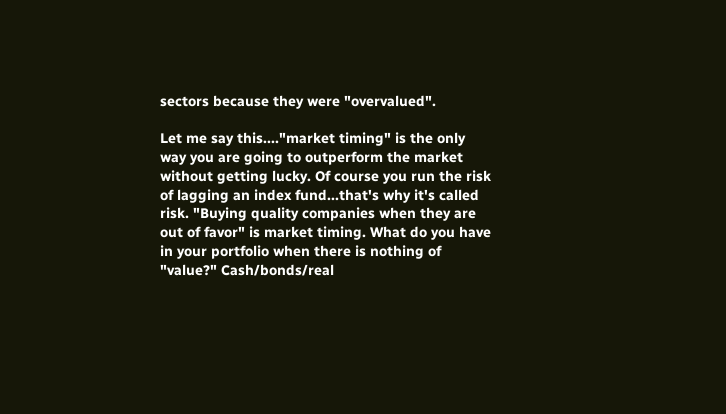sectors because they were "overvalued".

Let me say this...."market timing" is the only way you are going to outperform the market without getting lucky. Of course you run the risk of lagging an index fund...that's why it's called risk. "Buying quality companies when they are out of favor" is market timing. What do you have in your portfolio when there is nothing of "value?" Cash/bonds/real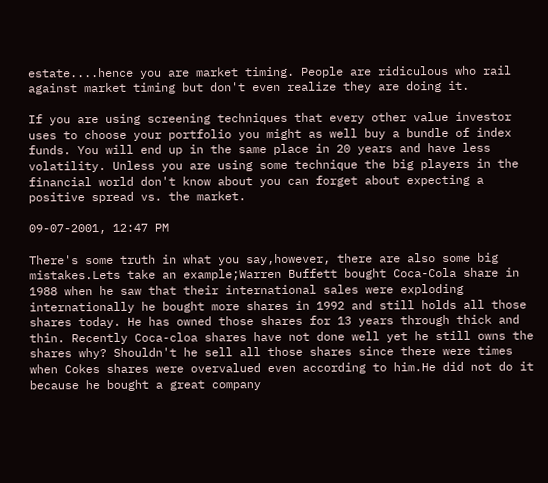estate....hence you are market timing. People are ridiculous who rail against market timing but don't even realize they are doing it.

If you are using screening techniques that every other value investor uses to choose your portfolio you might as well buy a bundle of index funds. You will end up in the same place in 20 years and have less volatility. Unless you are using some technique the big players in the financial world don't know about you can forget about expecting a positive spread vs. the market.

09-07-2001, 12:47 PM

There's some truth in what you say,however, there are also some big mistakes.Lets take an example;Warren Buffett bought Coca-Cola share in 1988 when he saw that their international sales were exploding internationally he bought more shares in 1992 and still holds all those shares today. He has owned those shares for 13 years through thick and thin. Recently Coca-cloa shares have not done well yet he still owns the shares why? Shouldn't he sell all those shares since there were times when Cokes shares were overvalued even according to him.He did not do it because he bought a great company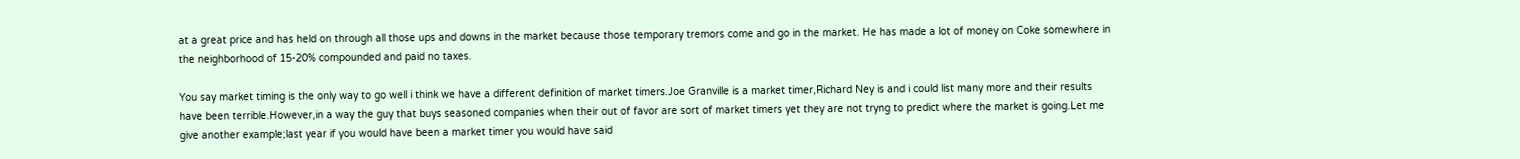at a great price and has held on through all those ups and downs in the market because those temporary tremors come and go in the market. He has made a lot of money on Coke somewhere in the neighborhood of 15-20% compounded and paid no taxes.

You say market timing is the only way to go well i think we have a different definition of market timers.Joe Granville is a market timer,Richard Ney is and i could list many more and their results have been terrible.However,in a way the guy that buys seasoned companies when their out of favor are sort of market timers yet they are not tryng to predict where the market is going.Let me give another example;last year if you would have been a market timer you would have said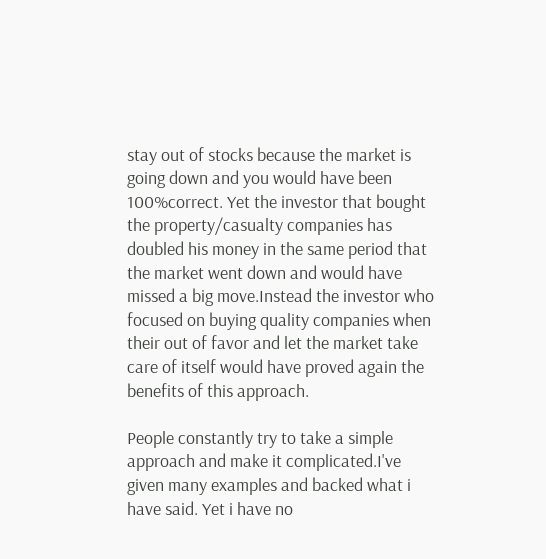stay out of stocks because the market is going down and you would have been 100%correct. Yet the investor that bought the property/casualty companies has doubled his money in the same period that the market went down and would have missed a big move.Instead the investor who focused on buying quality companies when their out of favor and let the market take care of itself would have proved again the benefits of this approach.

People constantly try to take a simple approach and make it complicated.I've given many examples and backed what i have said. Yet i have no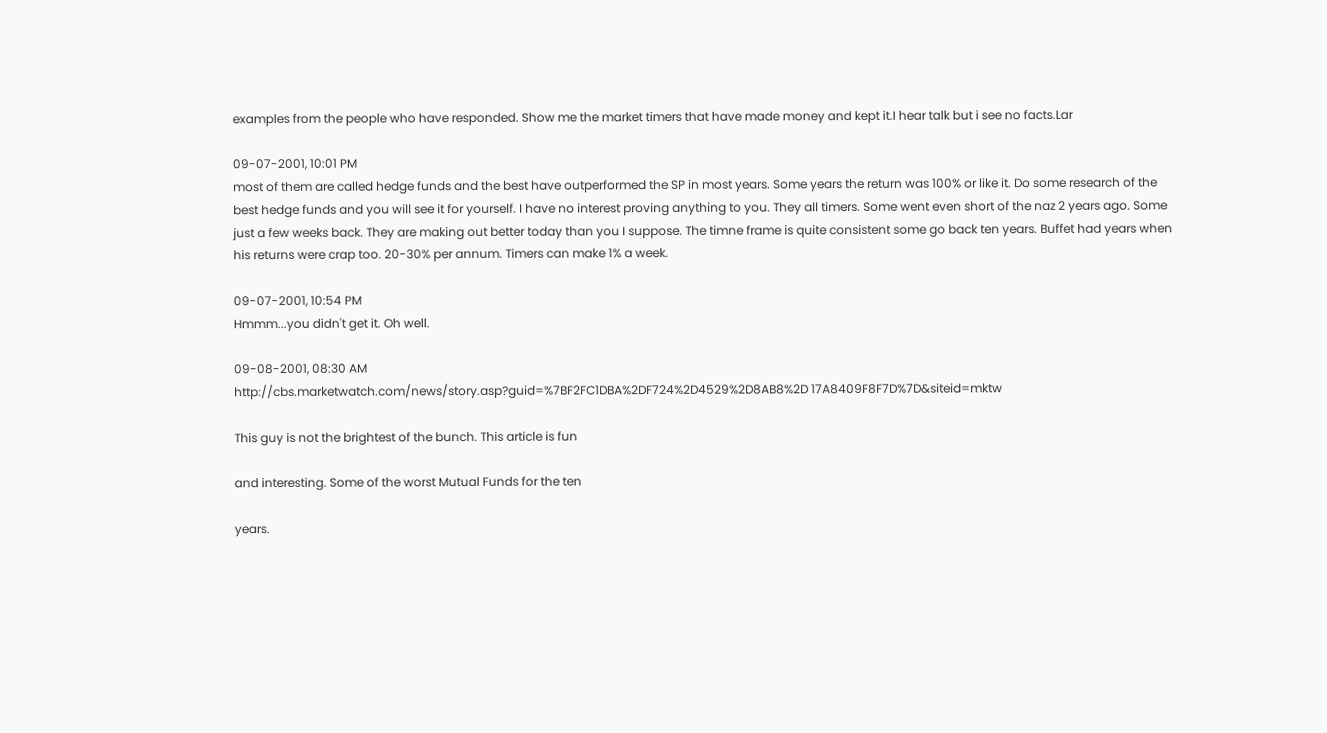examples from the people who have responded. Show me the market timers that have made money and kept it.I hear talk but i see no facts.Lar

09-07-2001, 10:01 PM
most of them are called hedge funds and the best have outperformed the SP in most years. Some years the return was 100% or like it. Do some research of the best hedge funds and you will see it for yourself. I have no interest proving anything to you. They all timers. Some went even short of the naz 2 years ago. Some just a few weeks back. They are making out better today than you I suppose. The timne frame is quite consistent some go back ten years. Buffet had years when his returns were crap too. 20-30% per annum. Timers can make 1% a week.

09-07-2001, 10:54 PM
Hmmm...you didn't get it. Oh well.

09-08-2001, 08:30 AM
http://cbs.marketwatch.com/news/story.asp?guid=%7BF2FC1DBA%2DF724%2D4529%2D8AB8%2D 17A8409F8F7D%7D&siteid=mktw

This guy is not the brightest of the bunch. This article is fun

and interesting. Some of the worst Mutual Funds for the ten

years.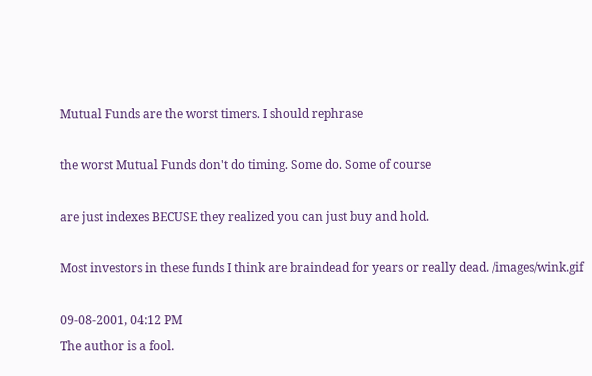Mutual Funds are the worst timers. I should rephrase

the worst Mutual Funds don't do timing. Some do. Some of course

are just indexes BECUSE they realized you can just buy and hold.

Most investors in these funds I think are braindead for years or really dead. /images/wink.gif

09-08-2001, 04:12 PM
The author is a fool.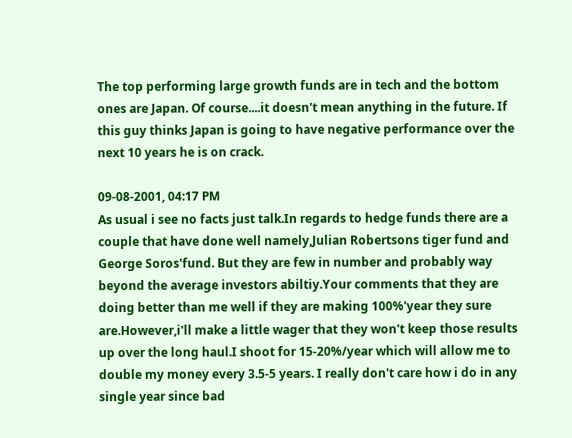The top performing large growth funds are in tech and the bottom ones are Japan. Of course....it doesn't mean anything in the future. If this guy thinks Japan is going to have negative performance over the next 10 years he is on crack.

09-08-2001, 04:17 PM
As usual i see no facts just talk.In regards to hedge funds there are a couple that have done well namely,Julian Robertsons tiger fund and George Soros'fund. But they are few in number and probably way beyond the average investors abiltiy.Your comments that they are doing better than me well if they are making 100%'year they sure are.However,i'll make a little wager that they won't keep those results up over the long haul.I shoot for 15-20%/year which will allow me to double my money every 3.5-5 years. I really don't care how i do in any single year since bad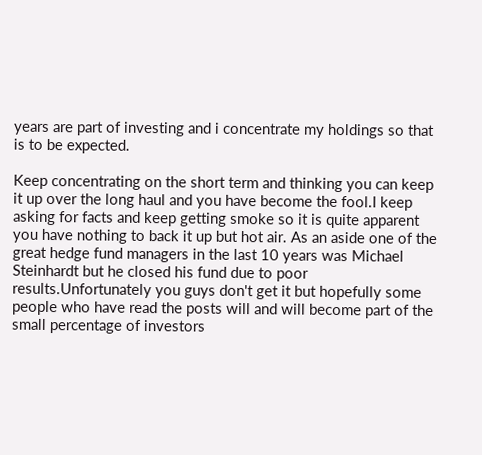years are part of investing and i concentrate my holdings so that is to be expected.

Keep concentrating on the short term and thinking you can keep it up over the long haul and you have become the fool.I keep asking for facts and keep getting smoke so it is quite apparent you have nothing to back it up but hot air. As an aside one of the great hedge fund managers in the last 10 years was Michael Steinhardt but he closed his fund due to poor results.Unfortunately you guys don't get it but hopefully some people who have read the posts will and will become part of the small percentage of investors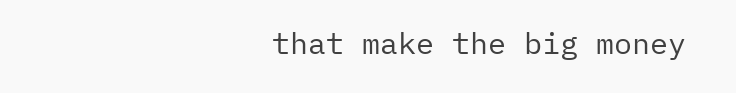that make the big money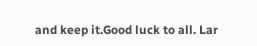and keep it.Good luck to all. Lar